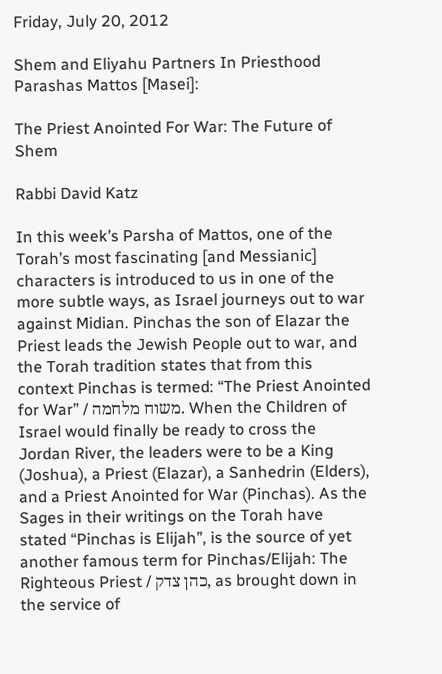Friday, July 20, 2012

Shem and Eliyahu Partners In Priesthood
Parashas Mattos [Masei]:

The Priest Anointed For War: The Future of Shem

Rabbi David Katz

In this week’s Parsha of Mattos, one of the Torah’s most fascinating [and Messianic] characters is introduced to us in one of the more subtle ways, as Israel journeys out to war against Midian. Pinchas the son of Elazar the Priest leads the Jewish People out to war, and the Torah tradition states that from this context Pinchas is termed: “The Priest Anointed for War” / משוח מלחמה. When the Children of Israel would finally be ready to cross the Jordan River, the leaders were to be a King (Joshua), a Priest (Elazar), a Sanhedrin (Elders), and a Priest Anointed for War (Pinchas). As the Sages in their writings on the Torah have stated “Pinchas is Elijah”, is the source of yet another famous term for Pinchas/Elijah: The Righteous Priest / כהן צדק, as brought down in the service of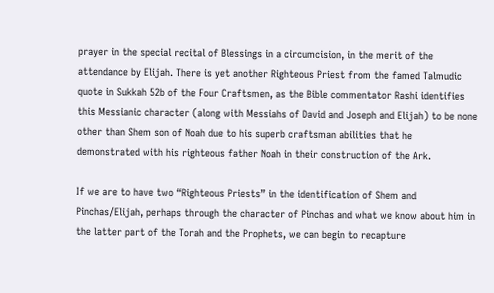prayer in the special recital of Blessings in a circumcision, in the merit of the attendance by Elijah. There is yet another Righteous Priest from the famed Talmudic quote in Sukkah 52b of the Four Craftsmen, as the Bible commentator Rashi identifies this Messianic character (along with Messiahs of David and Joseph and Elijah) to be none other than Shem son of Noah due to his superb craftsman abilities that he demonstrated with his righteous father Noah in their construction of the Ark.

If we are to have two “Righteous Priests” in the identification of Shem and Pinchas/Elijah, perhaps through the character of Pinchas and what we know about him in the latter part of the Torah and the Prophets, we can begin to recapture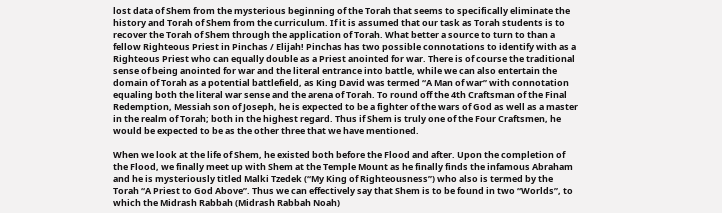lost data of Shem from the mysterious beginning of the Torah that seems to specifically eliminate the history and Torah of Shem from the curriculum. If it is assumed that our task as Torah students is to recover the Torah of Shem through the application of Torah. What better a source to turn to than a fellow Righteous Priest in Pinchas / Elijah! Pinchas has two possible connotations to identify with as a Righteous Priest who can equally double as a Priest anointed for war. There is of course the traditional sense of being anointed for war and the literal entrance into battle, while we can also entertain the domain of Torah as a potential battlefield, as King David was termed “A Man of war” with connotation equaling both the literal war sense and the arena of Torah. To round off the 4th Craftsman of the Final Redemption, Messiah son of Joseph, he is expected to be a fighter of the wars of God as well as a master in the realm of Torah; both in the highest regard. Thus if Shem is truly one of the Four Craftsmen, he would be expected to be as the other three that we have mentioned.

When we look at the life of Shem, he existed both before the Flood and after. Upon the completion of the Flood, we finally meet up with Shem at the Temple Mount as he finally finds the infamous Abraham and he is mysteriously titled Malki Tzedek (“My King of Righteousness”) who also is termed by the Torah “A Priest to God Above”. Thus we can effectively say that Shem is to be found in two “Worlds”, to which the Midrash Rabbah (Midrash Rabbah Noah)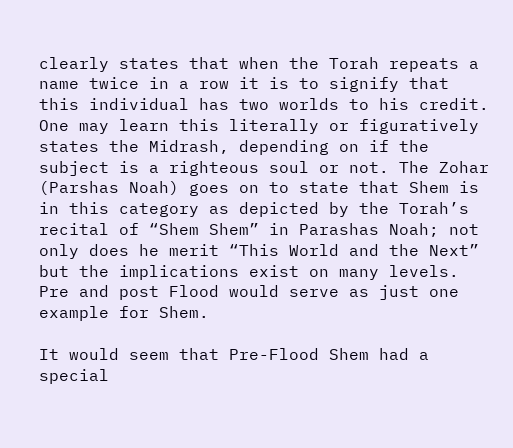clearly states that when the Torah repeats a name twice in a row it is to signify that this individual has two worlds to his credit. One may learn this literally or figuratively states the Midrash, depending on if the subject is a righteous soul or not. The Zohar (Parshas Noah) goes on to state that Shem is in this category as depicted by the Torah’s recital of “Shem Shem” in Parashas Noah; not only does he merit “This World and the Next” but the implications exist on many levels. Pre and post Flood would serve as just one example for Shem.

It would seem that Pre-Flood Shem had a special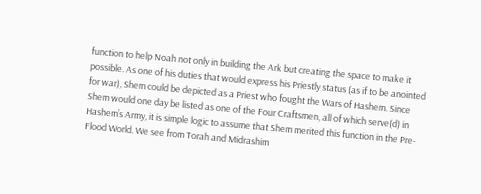function to help Noah not only in building the Ark but creating the space to make it possible. As one of his duties that would express his Priestly status (as if to be anointed for war), Shem could be depicted as a Priest who fought the Wars of Hashem. Since Shem would one day be listed as one of the Four Craftsmen, all of which serve(d) in Hashem’s Army, it is simple logic to assume that Shem merited this function in the Pre-Flood World. We see from Torah and Midrashim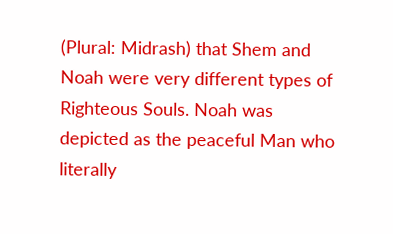(Plural: Midrash) that Shem and Noah were very different types of Righteous Souls. Noah was depicted as the peaceful Man who literally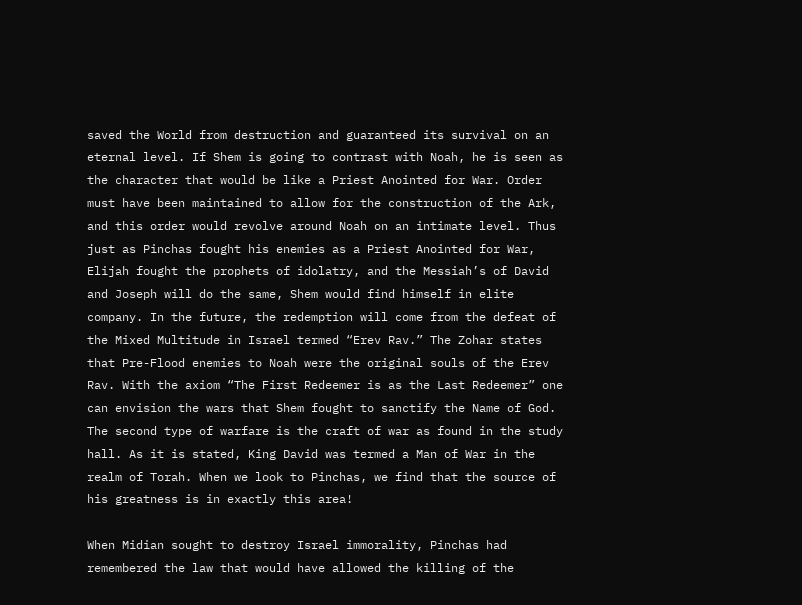saved the World from destruction and guaranteed its survival on an eternal level. If Shem is going to contrast with Noah, he is seen as the character that would be like a Priest Anointed for War. Order must have been maintained to allow for the construction of the Ark, and this order would revolve around Noah on an intimate level. Thus just as Pinchas fought his enemies as a Priest Anointed for War, Elijah fought the prophets of idolatry, and the Messiah’s of David and Joseph will do the same, Shem would find himself in elite company. In the future, the redemption will come from the defeat of the Mixed Multitude in Israel termed “Erev Rav.” The Zohar states that Pre-Flood enemies to Noah were the original souls of the Erev Rav. With the axiom “The First Redeemer is as the Last Redeemer” one can envision the wars that Shem fought to sanctify the Name of God. The second type of warfare is the craft of war as found in the study hall. As it is stated, King David was termed a Man of War in the realm of Torah. When we look to Pinchas, we find that the source of his greatness is in exactly this area!

When Midian sought to destroy Israel immorality, Pinchas had remembered the law that would have allowed the killing of the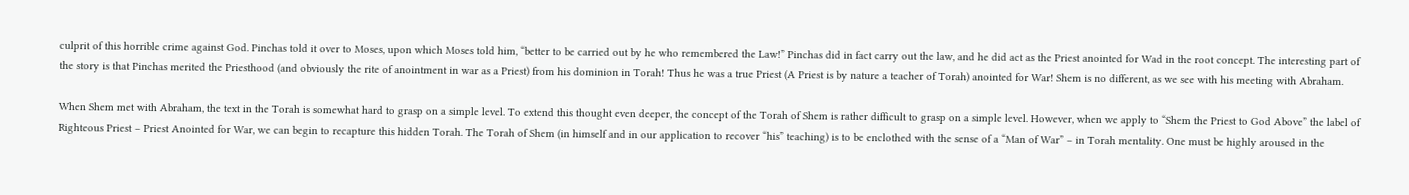culprit of this horrible crime against God. Pinchas told it over to Moses, upon which Moses told him, “better to be carried out by he who remembered the Law!” Pinchas did in fact carry out the law, and he did act as the Priest anointed for Wad in the root concept. The interesting part of the story is that Pinchas merited the Priesthood (and obviously the rite of anointment in war as a Priest) from his dominion in Torah! Thus he was a true Priest (A Priest is by nature a teacher of Torah) anointed for War! Shem is no different, as we see with his meeting with Abraham.

When Shem met with Abraham, the text in the Torah is somewhat hard to grasp on a simple level. To extend this thought even deeper, the concept of the Torah of Shem is rather difficult to grasp on a simple level. However, when we apply to “Shem the Priest to God Above” the label of Righteous Priest – Priest Anointed for War, we can begin to recapture this hidden Torah. The Torah of Shem (in himself and in our application to recover “his” teaching) is to be enclothed with the sense of a “Man of War” – in Torah mentality. One must be highly aroused in the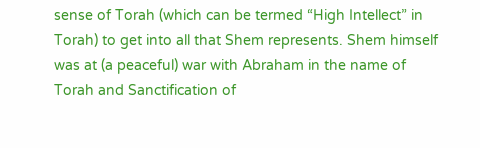sense of Torah (which can be termed “High Intellect” in Torah) to get into all that Shem represents. Shem himself was at (a peaceful) war with Abraham in the name of Torah and Sanctification of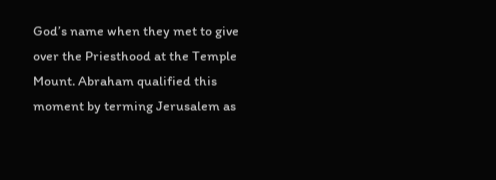God’s name when they met to give over the Priesthood at the Temple Mount. Abraham qualified this moment by terming Jerusalem as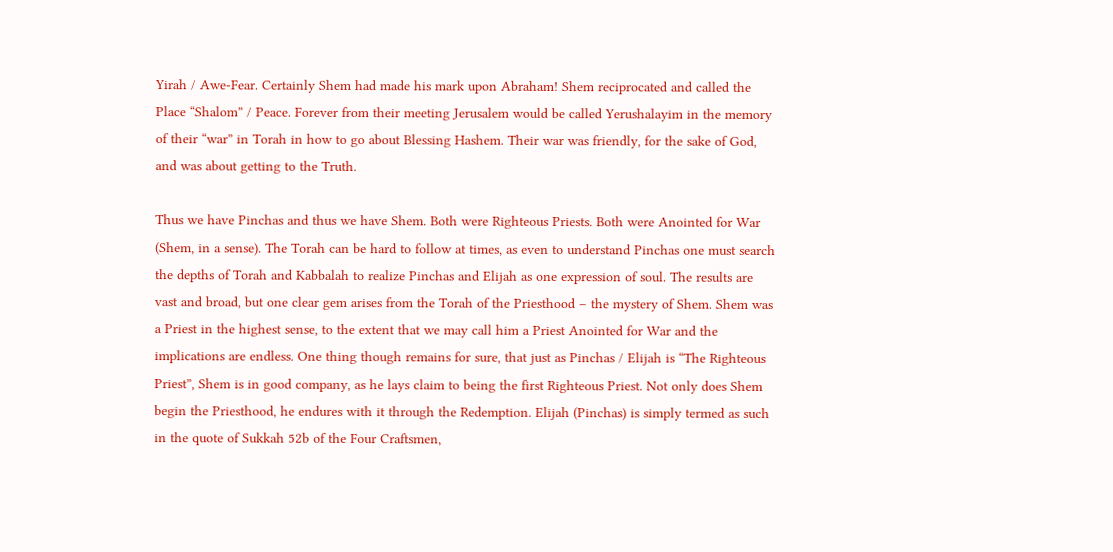Yirah / Awe-Fear. Certainly Shem had made his mark upon Abraham! Shem reciprocated and called the Place “Shalom” / Peace. Forever from their meeting Jerusalem would be called Yerushalayim in the memory of their “war” in Torah in how to go about Blessing Hashem. Their war was friendly, for the sake of God, and was about getting to the Truth.

Thus we have Pinchas and thus we have Shem. Both were Righteous Priests. Both were Anointed for War (Shem, in a sense). The Torah can be hard to follow at times, as even to understand Pinchas one must search the depths of Torah and Kabbalah to realize Pinchas and Elijah as one expression of soul. The results are vast and broad, but one clear gem arises from the Torah of the Priesthood – the mystery of Shem. Shem was a Priest in the highest sense, to the extent that we may call him a Priest Anointed for War and the implications are endless. One thing though remains for sure, that just as Pinchas / Elijah is “The Righteous Priest”, Shem is in good company, as he lays claim to being the first Righteous Priest. Not only does Shem begin the Priesthood, he endures with it through the Redemption. Elijah (Pinchas) is simply termed as such in the quote of Sukkah 52b of the Four Craftsmen,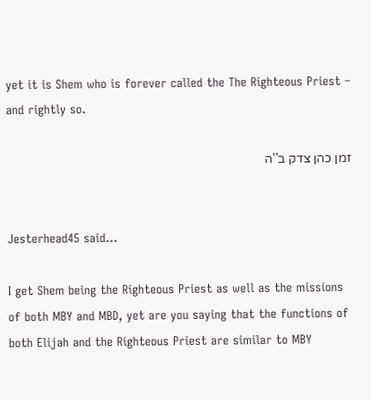yet it is Shem who is forever called the The Righteous Priest – and rightly so.

זמן כהן צדק ב''ה


Jesterhead45 said...

I get Shem being the Righteous Priest as well as the missions of both MBY and MBD, yet are you saying that the functions of both Elijah and the Righteous Priest are similar to MBY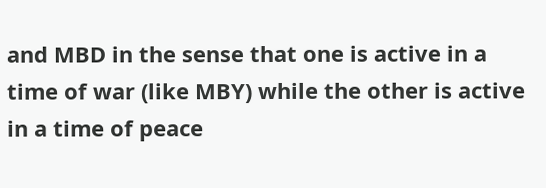and MBD in the sense that one is active in a time of war (like MBY) while the other is active in a time of peace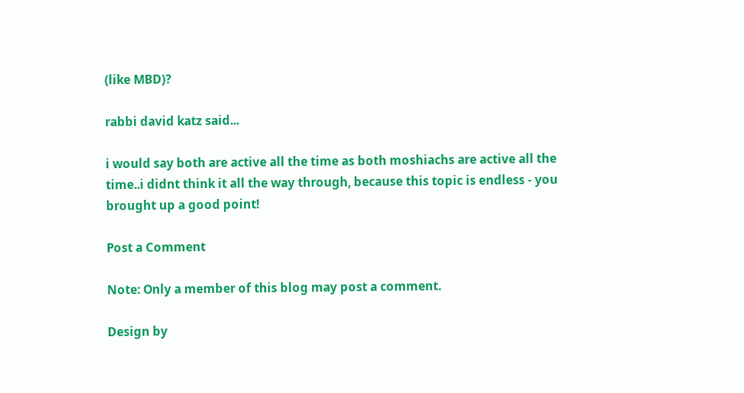(like MBD)?

rabbi david katz said...

i would say both are active all the time as both moshiachs are active all the time..i didnt think it all the way through, because this topic is endless - you brought up a good point!

Post a Comment

Note: Only a member of this blog may post a comment.

Design by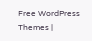Free WordPress Themes |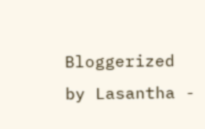Bloggerized by Lasantha -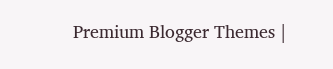Premium Blogger Themes |